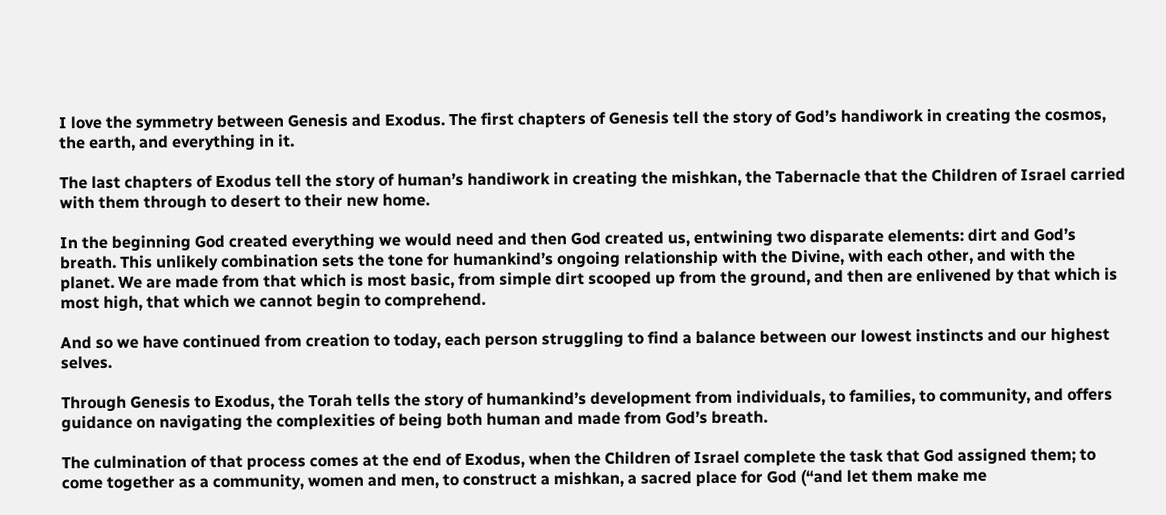I love the symmetry between Genesis and Exodus. The first chapters of Genesis tell the story of God’s handiwork in creating the cosmos, the earth, and everything in it.

The last chapters of Exodus tell the story of human’s handiwork in creating the mishkan, the Tabernacle that the Children of Israel carried with them through to desert to their new home.

In the beginning God created everything we would need and then God created us, entwining two disparate elements: dirt and God’s breath. This unlikely combination sets the tone for humankind’s ongoing relationship with the Divine, with each other, and with the planet. We are made from that which is most basic, from simple dirt scooped up from the ground, and then are enlivened by that which is most high, that which we cannot begin to comprehend.

And so we have continued from creation to today, each person struggling to find a balance between our lowest instincts and our highest selves.

Through Genesis to Exodus, the Torah tells the story of humankind’s development from individuals, to families, to community, and offers guidance on navigating the complexities of being both human and made from God’s breath.

The culmination of that process comes at the end of Exodus, when the Children of Israel complete the task that God assigned them; to come together as a community, women and men, to construct a mishkan, a sacred place for God (“and let them make me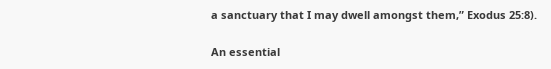a sanctuary that I may dwell amongst them,” Exodus 25:8).

An essential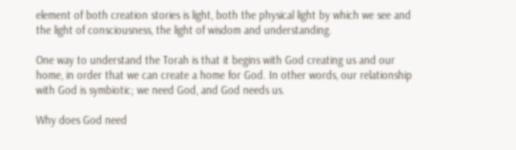element of both creation stories is light, both the physical light by which we see and the light of consciousness, the light of wisdom and understanding.

One way to understand the Torah is that it begins with God creating us and our home, in order that we can create a home for God. In other words, our relationship with God is symbiotic; we need God, and God needs us.

Why does God need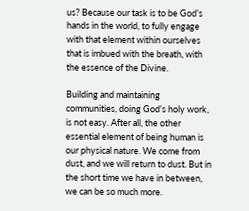us? Because our task is to be God’s hands in the world, to fully engage with that element within ourselves that is imbued with the breath, with the essence of the Divine.

Building and maintaining communities, doing God’s holy work, is not easy. After all, the other essential element of being human is our physical nature. We come from dust, and we will return to dust. But in the short time we have in between, we can be so much more.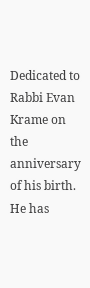Dedicated to Rabbi Evan Krame on the anniversary of his birth. He has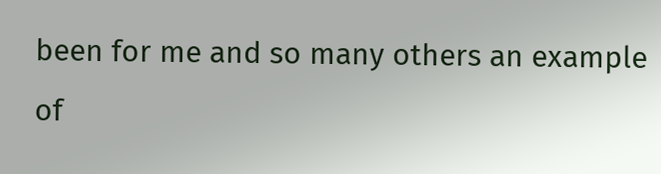been for me and so many others an example of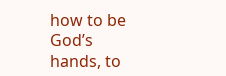how to be God’s hands, to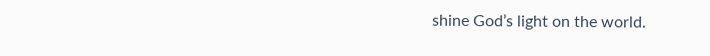shine God’s light on the world.